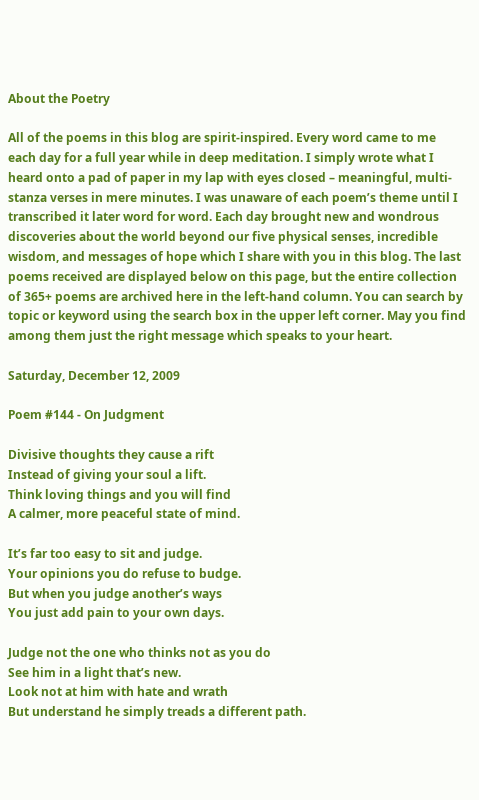About the Poetry

All of the poems in this blog are spirit-inspired. Every word came to me each day for a full year while in deep meditation. I simply wrote what I heard onto a pad of paper in my lap with eyes closed – meaningful, multi-stanza verses in mere minutes. I was unaware of each poem’s theme until I transcribed it later word for word. Each day brought new and wondrous discoveries about the world beyond our five physical senses, incredible wisdom, and messages of hope which I share with you in this blog. The last poems received are displayed below on this page, but the entire collection of 365+ poems are archived here in the left-hand column. You can search by topic or keyword using the search box in the upper left corner. May you find among them just the right message which speaks to your heart.

Saturday, December 12, 2009

Poem #144 - On Judgment

Divisive thoughts they cause a rift
Instead of giving your soul a lift.
Think loving things and you will find
A calmer, more peaceful state of mind.

It’s far too easy to sit and judge.
Your opinions you do refuse to budge.
But when you judge another’s ways
You just add pain to your own days.

Judge not the one who thinks not as you do
See him in a light that’s new.
Look not at him with hate and wrath
But understand he simply treads a different path.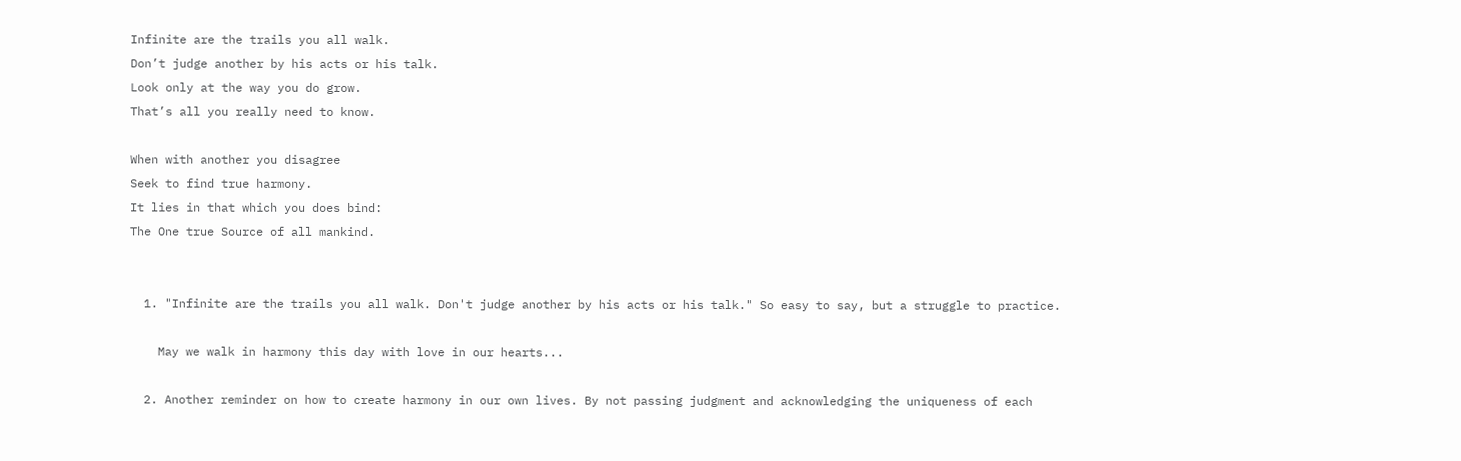Infinite are the trails you all walk.
Don’t judge another by his acts or his talk.
Look only at the way you do grow.
That’s all you really need to know.

When with another you disagree
Seek to find true harmony.
It lies in that which you does bind:
The One true Source of all mankind.


  1. "Infinite are the trails you all walk. Don't judge another by his acts or his talk." So easy to say, but a struggle to practice.

    May we walk in harmony this day with love in our hearts...

  2. Another reminder on how to create harmony in our own lives. By not passing judgment and acknowledging the uniqueness of each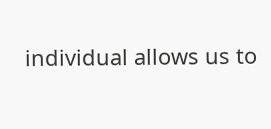individual allows us to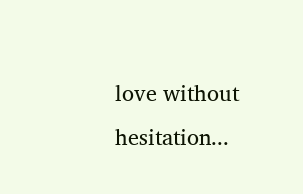love without hesitation...